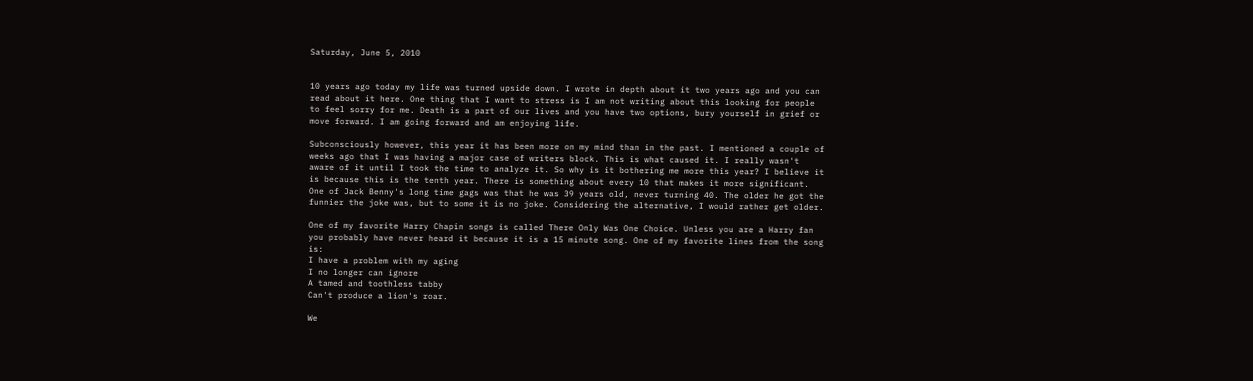Saturday, June 5, 2010


10 years ago today my life was turned upside down. I wrote in depth about it two years ago and you can read about it here. One thing that I want to stress is I am not writing about this looking for people to feel sorry for me. Death is a part of our lives and you have two options, bury yourself in grief or move forward. I am going forward and am enjoying life.

Subconsciously however, this year it has been more on my mind than in the past. I mentioned a couple of weeks ago that I was having a major case of writers block. This is what caused it. I really wasn't aware of it until I took the time to analyze it. So why is it bothering me more this year? I believe it is because this is the tenth year. There is something about every 10 that makes it more significant. One of Jack Benny's long time gags was that he was 39 years old, never turning 40. The older he got the funnier the joke was, but to some it is no joke. Considering the alternative, I would rather get older.

One of my favorite Harry Chapin songs is called There Only Was One Choice. Unless you are a Harry fan you probably have never heard it because it is a 15 minute song. One of my favorite lines from the song is:
I have a problem with my aging
I no longer can ignore
A tamed and toothless tabby
Can't produce a lion's roar.

We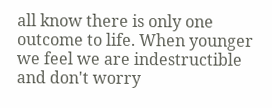all know there is only one outcome to life. When younger we feel we are indestructible and don't worry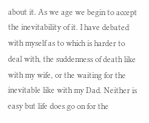about it. As we age we begin to accept the inevitability of it. I have debated with myself as to which is harder to deal with, the suddenness of death like with my wife, or the waiting for the inevitable like with my Dad. Neither is easy but life does go on for the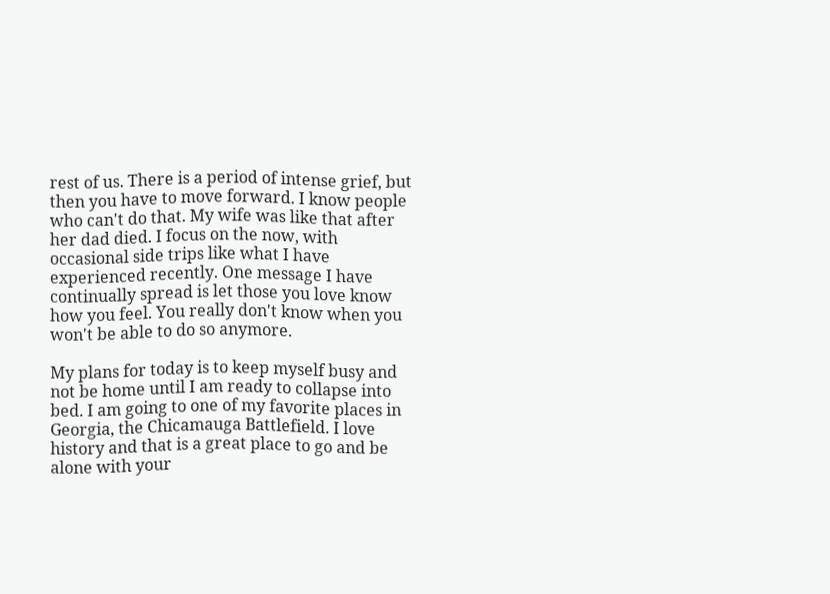rest of us. There is a period of intense grief, but then you have to move forward. I know people who can't do that. My wife was like that after her dad died. I focus on the now, with occasional side trips like what I have experienced recently. One message I have continually spread is let those you love know how you feel. You really don't know when you won't be able to do so anymore.

My plans for today is to keep myself busy and not be home until I am ready to collapse into bed. I am going to one of my favorite places in Georgia, the Chicamauga Battlefield. I love history and that is a great place to go and be alone with your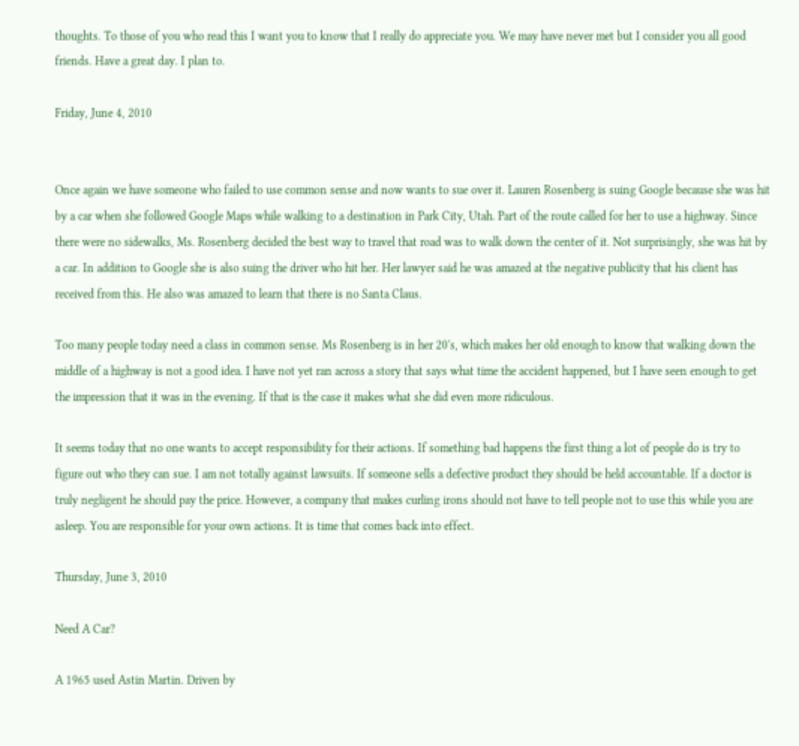thoughts. To those of you who read this I want you to know that I really do appreciate you. We may have never met but I consider you all good friends. Have a great day. I plan to.

Friday, June 4, 2010


Once again we have someone who failed to use common sense and now wants to sue over it. Lauren Rosenberg is suing Google because she was hit by a car when she followed Google Maps while walking to a destination in Park City, Utah. Part of the route called for her to use a highway. Since there were no sidewalks, Ms. Rosenberg decided the best way to travel that road was to walk down the center of it. Not surprisingly, she was hit by a car. In addition to Google she is also suing the driver who hit her. Her lawyer said he was amazed at the negative publicity that his client has received from this. He also was amazed to learn that there is no Santa Claus.

Too many people today need a class in common sense. Ms Rosenberg is in her 20's, which makes her old enough to know that walking down the middle of a highway is not a good idea. I have not yet ran across a story that says what time the accident happened, but I have seen enough to get the impression that it was in the evening. If that is the case it makes what she did even more ridiculous.

It seems today that no one wants to accept responsibility for their actions. If something bad happens the first thing a lot of people do is try to figure out who they can sue. I am not totally against lawsuits. If someone sells a defective product they should be held accountable. If a doctor is truly negligent he should pay the price. However, a company that makes curling irons should not have to tell people not to use this while you are asleep. You are responsible for your own actions. It is time that comes back into effect.

Thursday, June 3, 2010

Need A Car?

A 1965 used Astin Martin. Driven by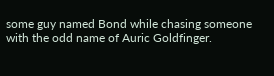some guy named Bond while chasing someone with the odd name of Auric Goldfinger.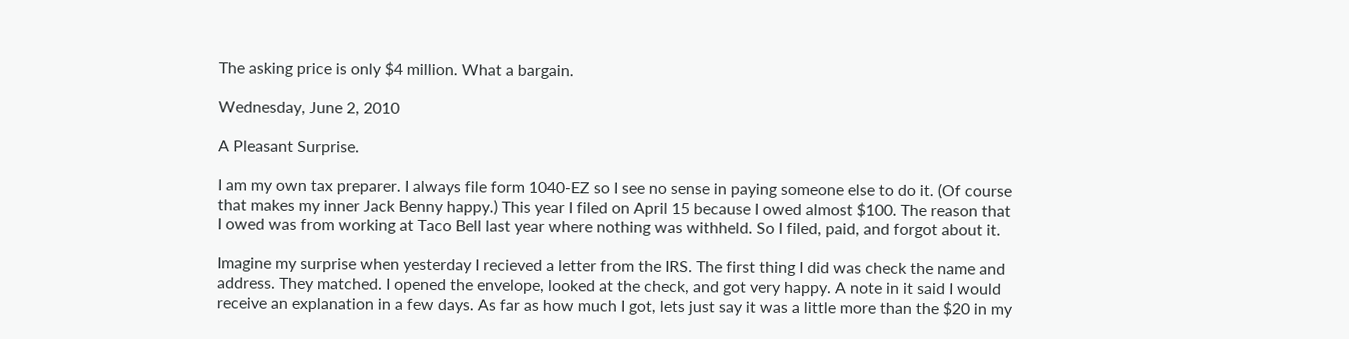The asking price is only $4 million. What a bargain.

Wednesday, June 2, 2010

A Pleasant Surprise.

I am my own tax preparer. I always file form 1040-EZ so I see no sense in paying someone else to do it. (Of course that makes my inner Jack Benny happy.) This year I filed on April 15 because I owed almost $100. The reason that I owed was from working at Taco Bell last year where nothing was withheld. So I filed, paid, and forgot about it.

Imagine my surprise when yesterday I recieved a letter from the IRS. The first thing I did was check the name and address. They matched. I opened the envelope, looked at the check, and got very happy. A note in it said I would receive an explanation in a few days. As far as how much I got, lets just say it was a little more than the $20 in my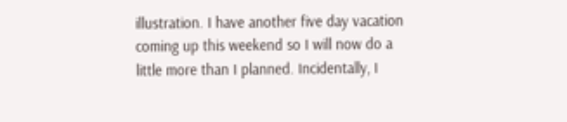illustration. I have another five day vacation coming up this weekend so I will now do a little more than I planned. Incidentally, I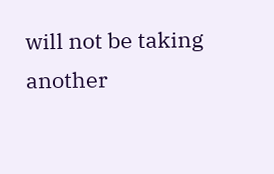will not be taking another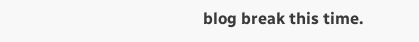blog break this time.